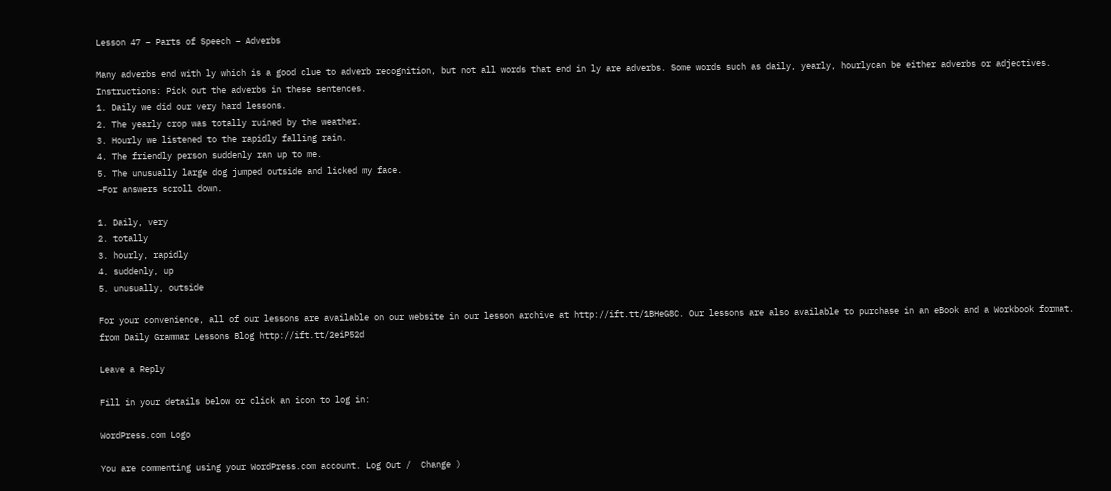Lesson 47 – Parts of Speech – Adverbs

Many adverbs end with ly which is a good clue to adverb recognition, but not all words that end in ly are adverbs. Some words such as daily, yearly, hourlycan be either adverbs or adjectives.
Instructions: Pick out the adverbs in these sentences.
1. Daily we did our very hard lessons.
2. The yearly crop was totally ruined by the weather.
3. Hourly we listened to the rapidly falling rain.
4. The friendly person suddenly ran up to me.
5. The unusually large dog jumped outside and licked my face.
–For answers scroll down.

1. Daily, very
2. totally
3. hourly, rapidly
4. suddenly, up
5. unusually, outside

For your convenience, all of our lessons are available on our website in our lesson archive at http://ift.tt/1BHeG8C. Our lessons are also available to purchase in an eBook and a Workbook format.
from Daily Grammar Lessons Blog http://ift.tt/2eiP52d

Leave a Reply

Fill in your details below or click an icon to log in:

WordPress.com Logo

You are commenting using your WordPress.com account. Log Out /  Change )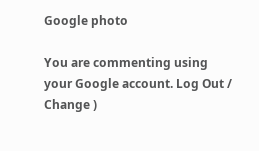Google photo

You are commenting using your Google account. Log Out /  Change )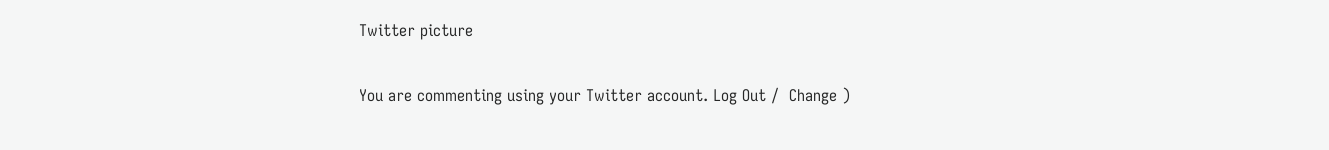Twitter picture

You are commenting using your Twitter account. Log Out /  Change )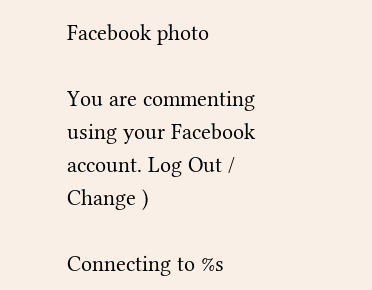Facebook photo

You are commenting using your Facebook account. Log Out /  Change )

Connecting to %s